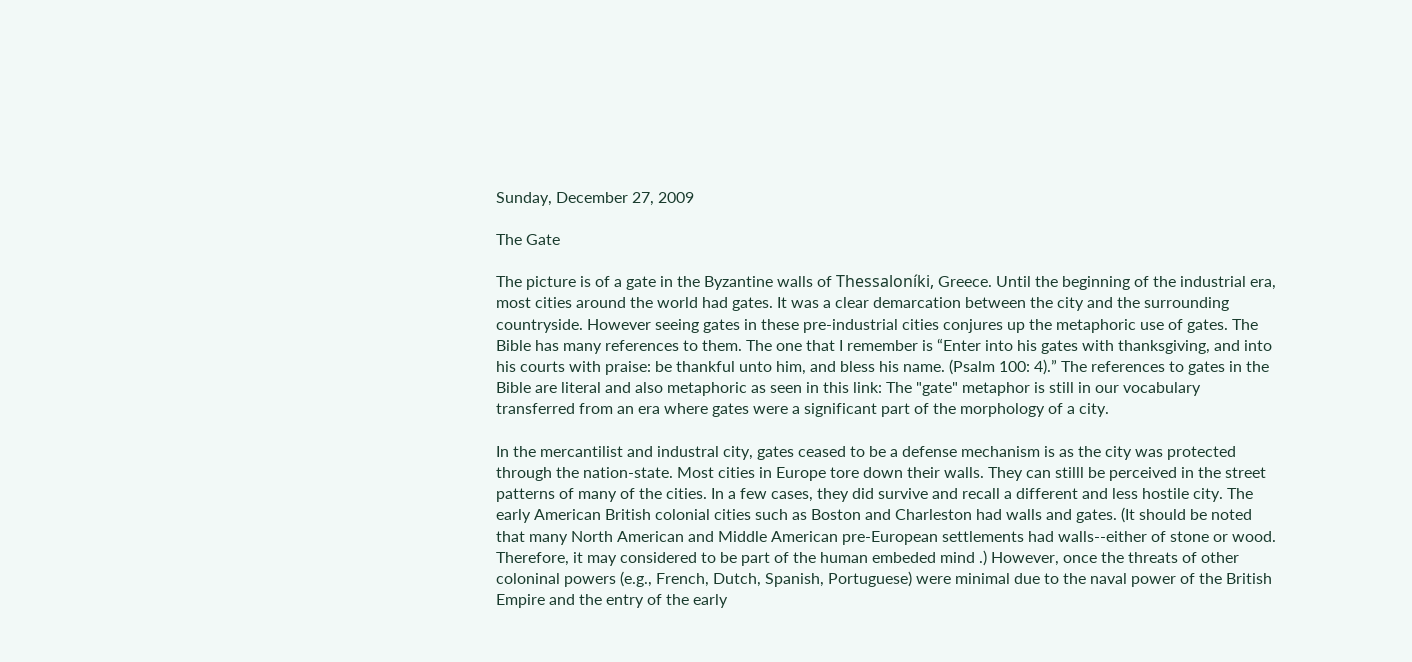Sunday, December 27, 2009

The Gate

The picture is of a gate in the Byzantine walls of Thessaloníki, Greece. Until the beginning of the industrial era, most cities around the world had gates. It was a clear demarcation between the city and the surrounding countryside. However seeing gates in these pre-industrial cities conjures up the metaphoric use of gates. The Bible has many references to them. The one that I remember is “Enter into his gates with thanksgiving, and into his courts with praise: be thankful unto him, and bless his name. (Psalm 100: 4).” The references to gates in the Bible are literal and also metaphoric as seen in this link: The "gate" metaphor is still in our vocabulary transferred from an era where gates were a significant part of the morphology of a city.

In the mercantilist and industral city, gates ceased to be a defense mechanism is as the city was protected through the nation-state. Most cities in Europe tore down their walls. They can stilll be perceived in the street patterns of many of the cities. In a few cases, they did survive and recall a different and less hostile city. The early American British colonial cities such as Boston and Charleston had walls and gates. (It should be noted that many North American and Middle American pre-European settlements had walls--either of stone or wood. Therefore, it may considered to be part of the human embeded mind .) However, once the threats of other coloninal powers (e.g., French, Dutch, Spanish, Portuguese) were minimal due to the naval power of the British Empire and the entry of the early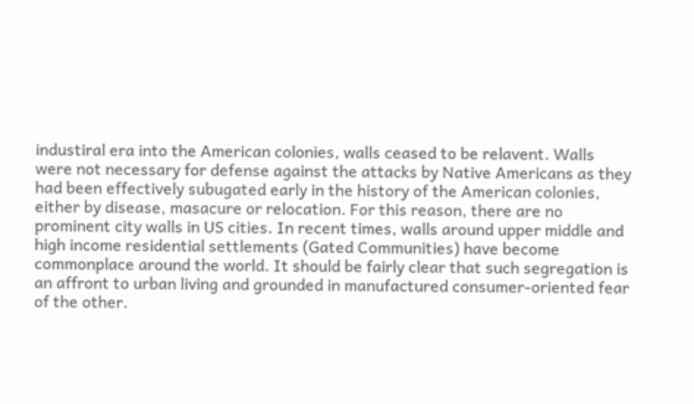industiral era into the American colonies, walls ceased to be relavent. Walls were not necessary for defense against the attacks by Native Americans as they had been effectively subugated early in the history of the American colonies, either by disease, masacure or relocation. For this reason, there are no prominent city walls in US cities. In recent times, walls around upper middle and high income residential settlements (Gated Communities) have become commonplace around the world. It should be fairly clear that such segregation is an affront to urban living and grounded in manufactured consumer-oriented fear of the other.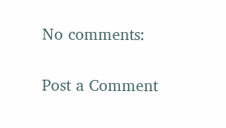No comments:

Post a Comment